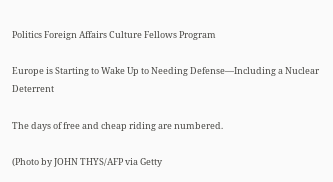Politics Foreign Affairs Culture Fellows Program

Europe is Starting to Wake Up to Needing Defense—Including a Nuclear Deterrent

The days of free and cheap riding are numbered.

(Photo by JOHN THYS/AFP via Getty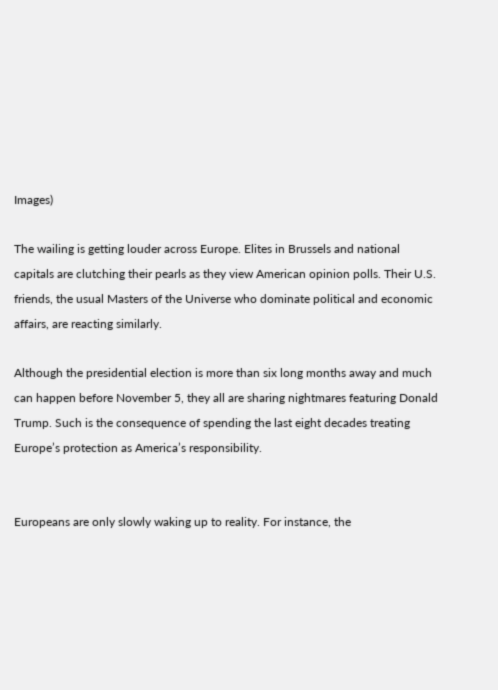Images)

The wailing is getting louder across Europe. Elites in Brussels and national capitals are clutching their pearls as they view American opinion polls. Their U.S. friends, the usual Masters of the Universe who dominate political and economic affairs, are reacting similarly.

Although the presidential election is more than six long months away and much can happen before November 5, they all are sharing nightmares featuring Donald Trump. Such is the consequence of spending the last eight decades treating Europe’s protection as America’s responsibility.


Europeans are only slowly waking up to reality. For instance, the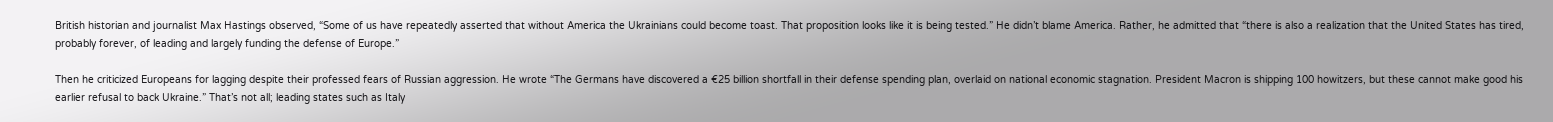British historian and journalist Max Hastings observed, “Some of us have repeatedly asserted that without America the Ukrainians could become toast. That proposition looks like it is being tested.” He didn’t blame America. Rather, he admitted that “there is also a realization that the United States has tired, probably forever, of leading and largely funding the defense of Europe.”

Then he criticized Europeans for lagging despite their professed fears of Russian aggression. He wrote “The Germans have discovered a €25 billion shortfall in their defense spending plan, overlaid on national economic stagnation. President Macron is shipping 100 howitzers, but these cannot make good his earlier refusal to back Ukraine.” That’s not all; leading states such as Italy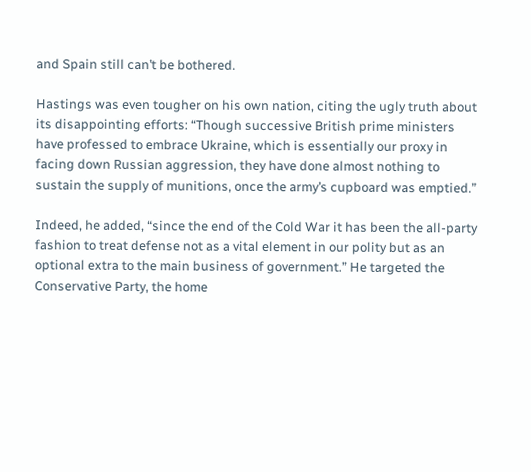and Spain still can’t be bothered.

Hastings was even tougher on his own nation, citing the ugly truth about its disappointing efforts: “Though successive British prime ministers have professed to embrace Ukraine, which is essentially our proxy in facing down Russian aggression, they have done almost nothing to sustain the supply of munitions, once the army’s cupboard was emptied.”

Indeed, he added, “since the end of the Cold War it has been the all-party fashion to treat defense not as a vital element in our polity but as an optional extra to the main business of government.” He targeted the Conservative Party, the home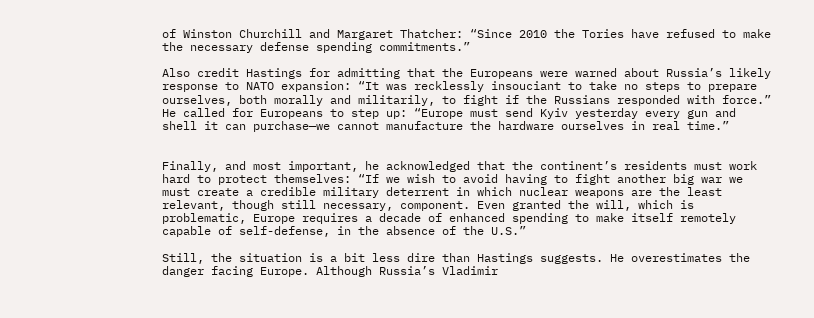of Winston Churchill and Margaret Thatcher: “Since 2010 the Tories have refused to make the necessary defense spending commitments.”

Also credit Hastings for admitting that the Europeans were warned about Russia’s likely response to NATO expansion: “It was recklessly insouciant to take no steps to prepare ourselves, both morally and militarily, to fight if the Russians responded with force.” He called for Europeans to step up: “Europe must send Kyiv yesterday every gun and shell it can purchase—we cannot manufacture the hardware ourselves in real time.”


Finally, and most important, he acknowledged that the continent’s residents must work hard to protect themselves: “If we wish to avoid having to fight another big war we must create a credible military deterrent in which nuclear weapons are the least relevant, though still necessary, component. Even granted the will, which is problematic, Europe requires a decade of enhanced spending to make itself remotely capable of self-defense, in the absence of the U.S.”

Still, the situation is a bit less dire than Hastings suggests. He overestimates the danger facing Europe. Although Russia’s Vladimir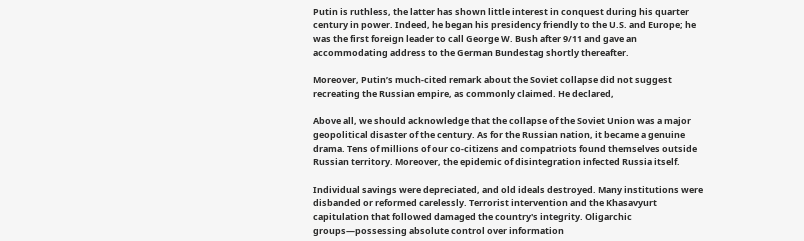Putin is ruthless, the latter has shown little interest in conquest during his quarter century in power. Indeed, he began his presidency friendly to the U.S. and Europe; he was the first foreign leader to call George W. Bush after 9/11 and gave an accommodating address to the German Bundestag shortly thereafter.

Moreover, Putin’s much-cited remark about the Soviet collapse did not suggest recreating the Russian empire, as commonly claimed. He declared,

Above all, we should acknowledge that the collapse of the Soviet Union was a major geopolitical disaster of the century. As for the Russian nation, it became a genuine drama. Tens of millions of our co-citizens and compatriots found themselves outside Russian territory. Moreover, the epidemic of disintegration infected Russia itself.

Individual savings were depreciated, and old ideals destroyed. Many institutions were disbanded or reformed carelessly. Terrorist intervention and the Khasavyurt capitulation that followed damaged the country's integrity. Oligarchic groups—possessing absolute control over information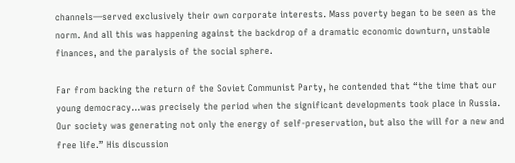channels—served exclusively their own corporate interests. Mass poverty began to be seen as the norm. And all this was happening against the backdrop of a dramatic economic downturn, unstable finances, and the paralysis of the social sphere.

Far from backing the return of the Soviet Communist Party, he contended that “the time that our young democracy…was precisely the period when the significant developments took place in Russia. Our society was generating not only the energy of self-preservation, but also the will for a new and free life.” His discussion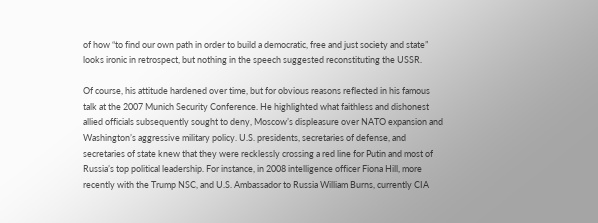of how “to find our own path in order to build a democratic, free and just society and state” looks ironic in retrospect, but nothing in the speech suggested reconstituting the USSR.

Of course, his attitude hardened over time, but for obvious reasons reflected in his famous talk at the 2007 Munich Security Conference. He highlighted what faithless and dishonest allied officials subsequently sought to deny, Moscow’s displeasure over NATO expansion and Washington’s aggressive military policy. U.S. presidents, secretaries of defense, and secretaries of state knew that they were recklessly crossing a red line for Putin and most of Russia’s top political leadership. For instance, in 2008 intelligence officer Fiona Hill, more recently with the Trump NSC, and U.S. Ambassador to Russia William Burns, currently CIA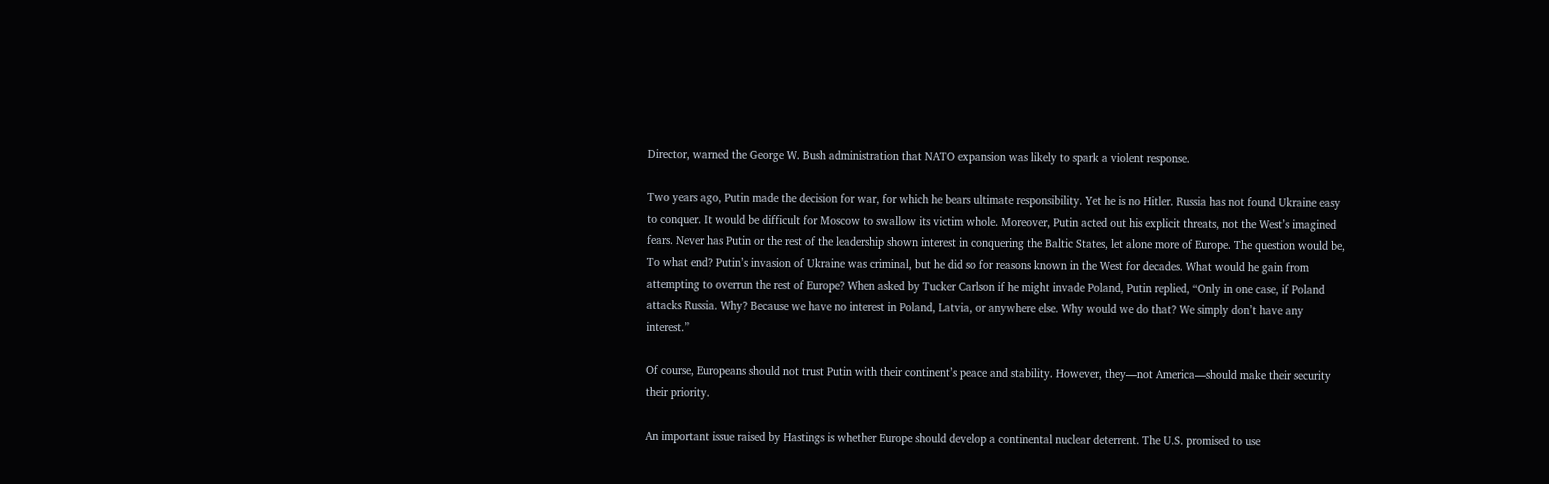Director, warned the George W. Bush administration that NATO expansion was likely to spark a violent response.

Two years ago, Putin made the decision for war, for which he bears ultimate responsibility. Yet he is no Hitler. Russia has not found Ukraine easy to conquer. It would be difficult for Moscow to swallow its victim whole. Moreover, Putin acted out his explicit threats, not the West’s imagined fears. Never has Putin or the rest of the leadership shown interest in conquering the Baltic States, let alone more of Europe. The question would be, To what end? Putin’s invasion of Ukraine was criminal, but he did so for reasons known in the West for decades. What would he gain from attempting to overrun the rest of Europe? When asked by Tucker Carlson if he might invade Poland, Putin replied, “Only in one case, if Poland attacks Russia. Why? Because we have no interest in Poland, Latvia, or anywhere else. Why would we do that? We simply don’t have any interest.”

Of course, Europeans should not trust Putin with their continent’s peace and stability. However, they—not America—should make their security their priority.

An important issue raised by Hastings is whether Europe should develop a continental nuclear deterrent. The U.S. promised to use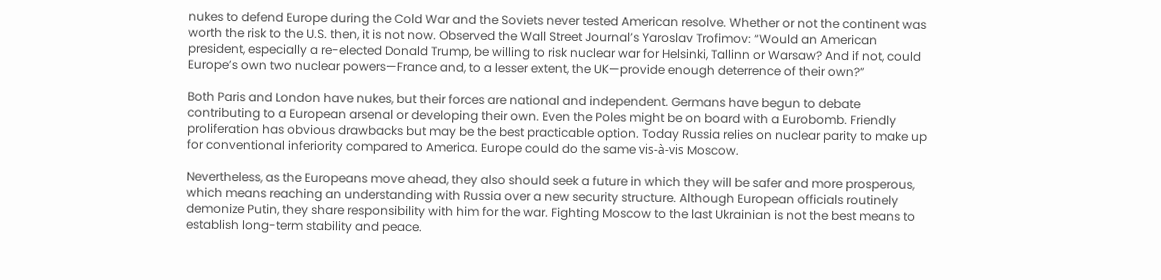nukes to defend Europe during the Cold War and the Soviets never tested American resolve. Whether or not the continent was worth the risk to the U.S. then, it is not now. Observed the Wall Street Journal’s Yaroslav Trofimov: “Would an American president, especially a re-elected Donald Trump, be willing to risk nuclear war for Helsinki, Tallinn or Warsaw? And if not, could Europe’s own two nuclear powers—France and, to a lesser extent, the UK—provide enough deterrence of their own?”

Both Paris and London have nukes, but their forces are national and independent. Germans have begun to debate contributing to a European arsenal or developing their own. Even the Poles might be on board with a Eurobomb. Friendly proliferation has obvious drawbacks but may be the best practicable option. Today Russia relies on nuclear parity to make up for conventional inferiority compared to America. Europe could do the same vis-à-vis Moscow.

Nevertheless, as the Europeans move ahead, they also should seek a future in which they will be safer and more prosperous, which means reaching an understanding with Russia over a new security structure. Although European officials routinely demonize Putin, they share responsibility with him for the war. Fighting Moscow to the last Ukrainian is not the best means to establish long-term stability and peace.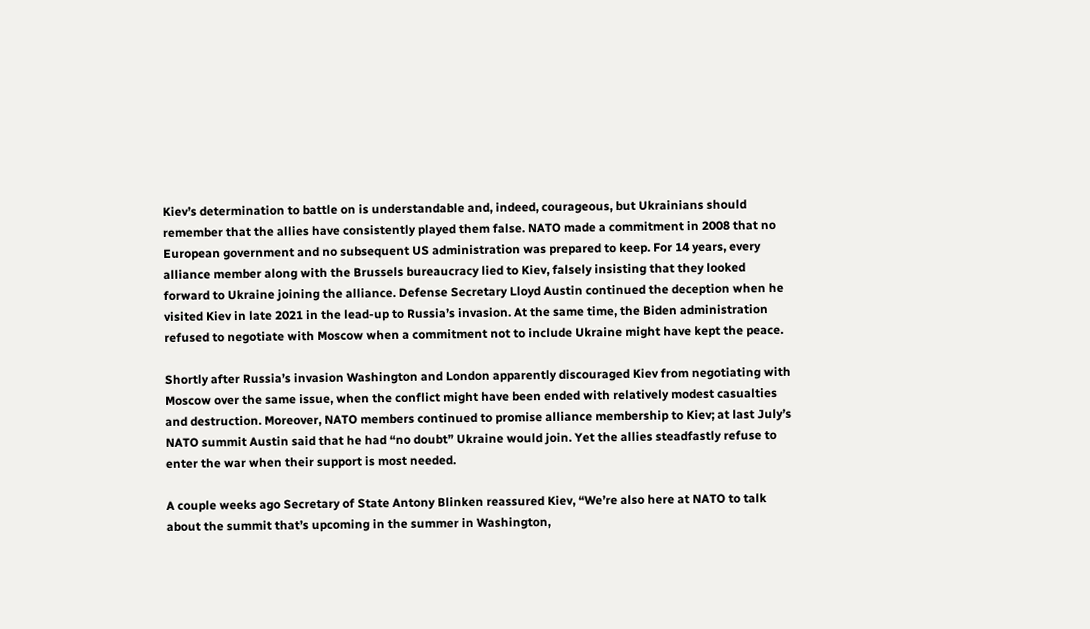Kiev’s determination to battle on is understandable and, indeed, courageous, but Ukrainians should remember that the allies have consistently played them false. NATO made a commitment in 2008 that no European government and no subsequent US administration was prepared to keep. For 14 years, every alliance member along with the Brussels bureaucracy lied to Kiev, falsely insisting that they looked forward to Ukraine joining the alliance. Defense Secretary Lloyd Austin continued the deception when he visited Kiev in late 2021 in the lead-up to Russia’s invasion. At the same time, the Biden administration refused to negotiate with Moscow when a commitment not to include Ukraine might have kept the peace.

Shortly after Russia’s invasion Washington and London apparently discouraged Kiev from negotiating with Moscow over the same issue, when the conflict might have been ended with relatively modest casualties and destruction. Moreover, NATO members continued to promise alliance membership to Kiev; at last July’s NATO summit Austin said that he had “no doubt” Ukraine would join. Yet the allies steadfastly refuse to enter the war when their support is most needed.

A couple weeks ago Secretary of State Antony Blinken reassured Kiev, “We’re also here at NATO to talk about the summit that’s upcoming in the summer in Washington,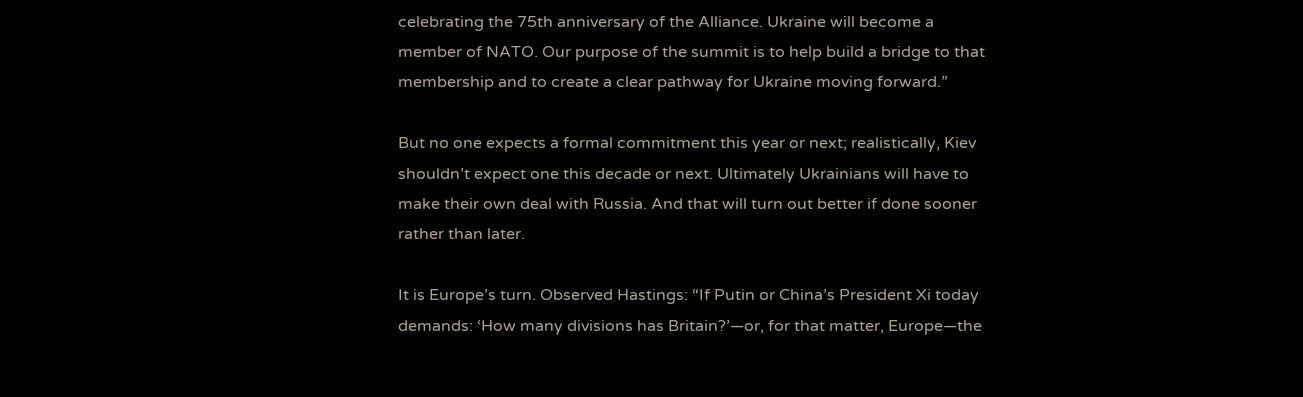celebrating the 75th anniversary of the Alliance. Ukraine will become a member of NATO. Our purpose of the summit is to help build a bridge to that membership and to create a clear pathway for Ukraine moving forward.”

But no one expects a formal commitment this year or next; realistically, Kiev shouldn’t expect one this decade or next. Ultimately Ukrainians will have to make their own deal with Russia. And that will turn out better if done sooner rather than later.

It is Europe’s turn. Observed Hastings: “If Putin or China’s President Xi today demands: ‘How many divisions has Britain?’—or, for that matter, Europe—the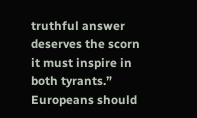truthful answer deserves the scorn it must inspire in both tyrants.” Europeans should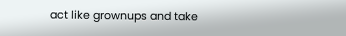act like grownups and take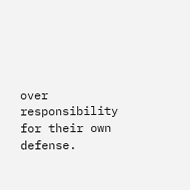over responsibility for their own defense.